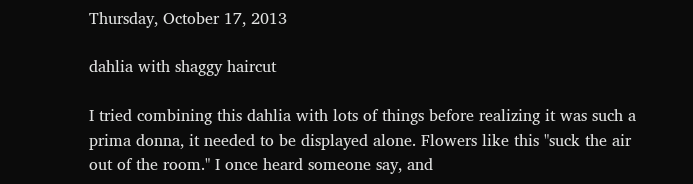Thursday, October 17, 2013

dahlia with shaggy haircut

I tried combining this dahlia with lots of things before realizing it was such a prima donna, it needed to be displayed alone. Flowers like this "suck the air out of the room." I once heard someone say, and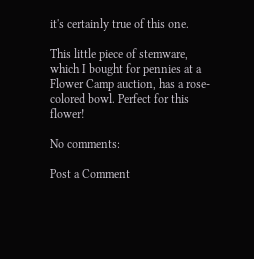it's certainly true of this one.

This little piece of stemware, which I bought for pennies at a Flower Camp auction, has a rose-colored bowl. Perfect for this flower!

No comments:

Post a Comment